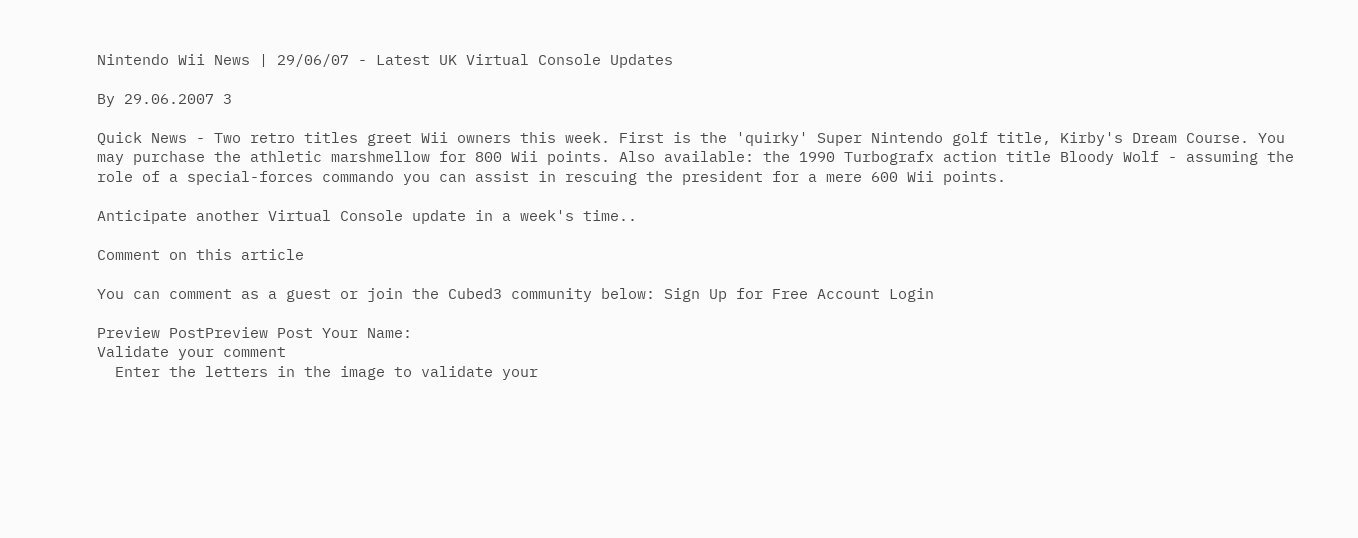Nintendo Wii News | 29/06/07 - Latest UK Virtual Console Updates

By 29.06.2007 3

Quick News - Two retro titles greet Wii owners this week. First is the 'quirky' Super Nintendo golf title, Kirby's Dream Course. You may purchase the athletic marshmellow for 800 Wii points. Also available: the 1990 Turbografx action title Bloody Wolf - assuming the role of a special-forces commando you can assist in rescuing the president for a mere 600 Wii points.

Anticipate another Virtual Console update in a week's time..

Comment on this article

You can comment as a guest or join the Cubed3 community below: Sign Up for Free Account Login

Preview PostPreview Post Your Name:
Validate your comment
  Enter the letters in the image to validate your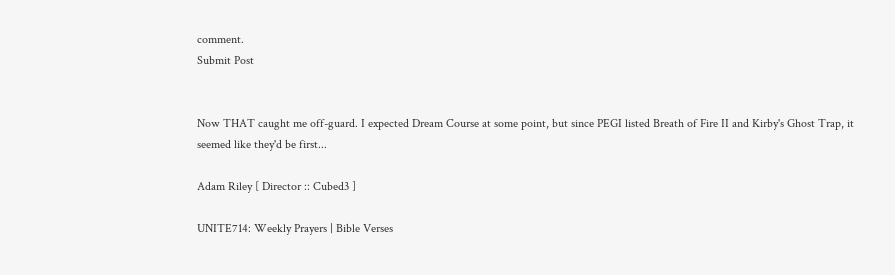comment.
Submit Post


Now THAT caught me off-guard. I expected Dream Course at some point, but since PEGI listed Breath of Fire II and Kirby's Ghost Trap, it seemed like they'd be first...

Adam Riley [ Director :: Cubed3 ]

UNITE714: Weekly Prayers | Bible Verses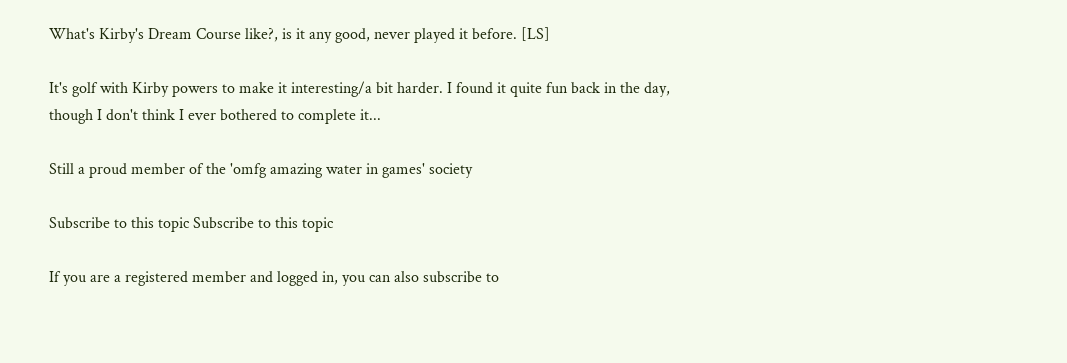What's Kirby's Dream Course like?, is it any good, never played it before. [LS]

It's golf with Kirby powers to make it interesting/a bit harder. I found it quite fun back in the day, though I don't think I ever bothered to complete it...

Still a proud member of the 'omfg amazing water in games' society

Subscribe to this topic Subscribe to this topic

If you are a registered member and logged in, you can also subscribe to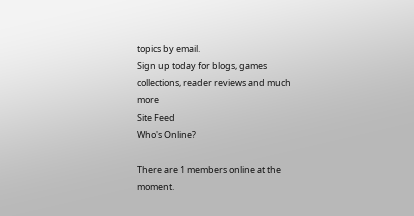topics by email.
Sign up today for blogs, games collections, reader reviews and much more
Site Feed
Who's Online?

There are 1 members online at the moment.